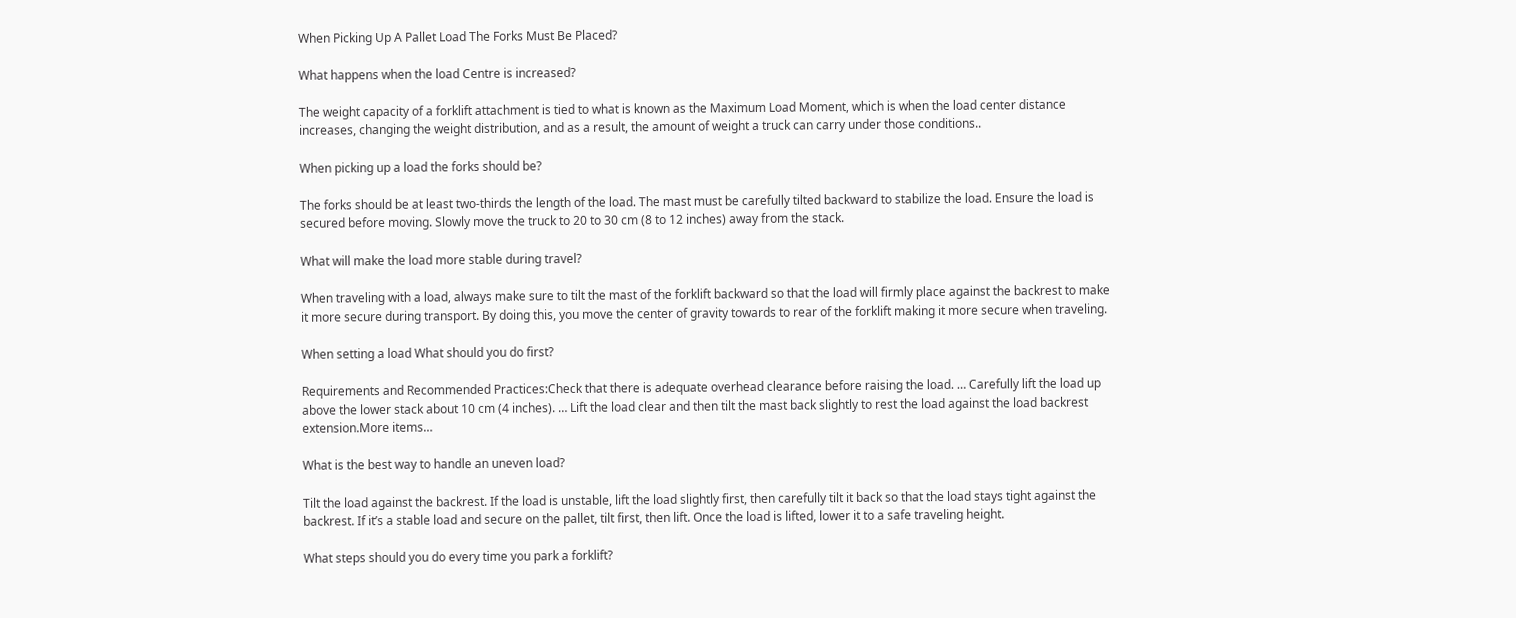When Picking Up A Pallet Load The Forks Must Be Placed?

What happens when the load Centre is increased?

The weight capacity of a forklift attachment is tied to what is known as the Maximum Load Moment, which is when the load center distance increases, changing the weight distribution, and as a result, the amount of weight a truck can carry under those conditions..

When picking up a load the forks should be?

The forks should be at least two-thirds the length of the load. The mast must be carefully tilted backward to stabilize the load. Ensure the load is secured before moving. Slowly move the truck to 20 to 30 cm (8 to 12 inches) away from the stack.

What will make the load more stable during travel?

When traveling with a load, always make sure to tilt the mast of the forklift backward so that the load will firmly place against the backrest to make it more secure during transport. By doing this, you move the center of gravity towards to rear of the forklift making it more secure when traveling.

When setting a load What should you do first?

Requirements and Recommended Practices:Check that there is adequate overhead clearance before raising the load. … Carefully lift the load up above the lower stack about 10 cm (4 inches). … Lift the load clear and then tilt the mast back slightly to rest the load against the load backrest extension.More items…

What is the best way to handle an uneven load?

Tilt the load against the backrest. If the load is unstable, lift the load slightly first, then carefully tilt it back so that the load stays tight against the backrest. If it’s a stable load and secure on the pallet, tilt first, then lift. Once the load is lifted, lower it to a safe traveling height.

What steps should you do every time you park a forklift?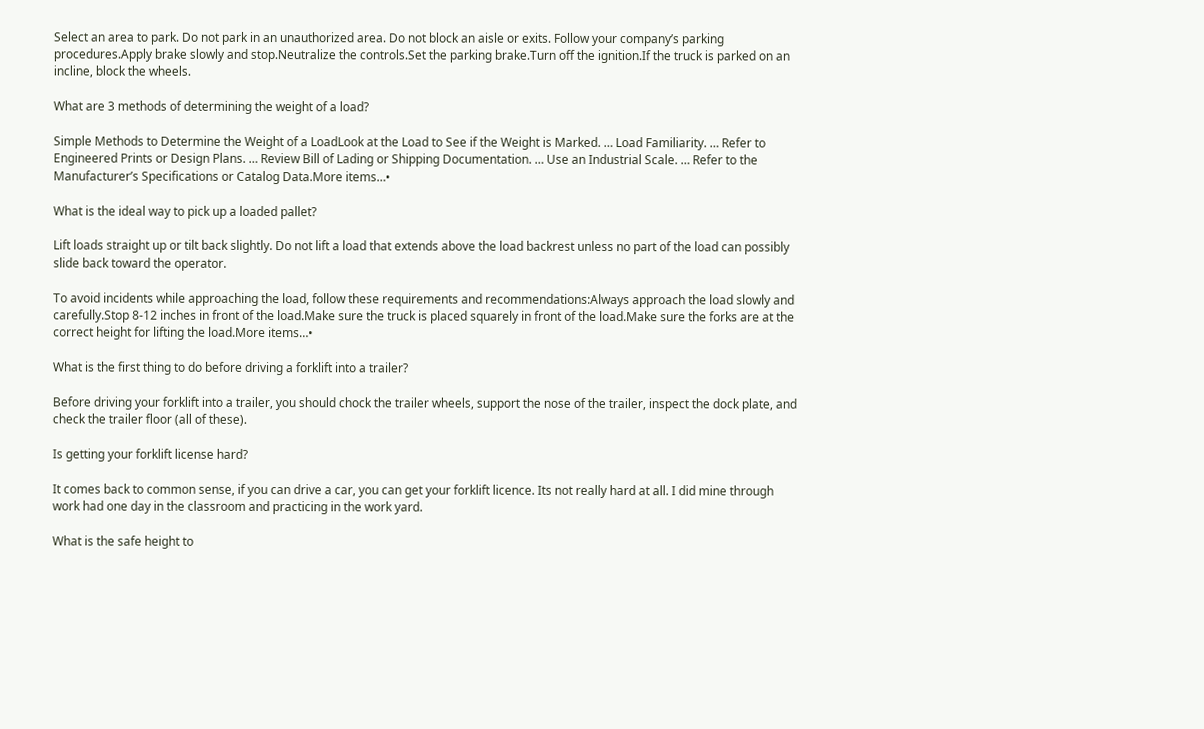Select an area to park. Do not park in an unauthorized area. Do not block an aisle or exits. Follow your company’s parking procedures.Apply brake slowly and stop.Neutralize the controls.Set the parking brake.Turn off the ignition.If the truck is parked on an incline, block the wheels.

What are 3 methods of determining the weight of a load?

Simple Methods to Determine the Weight of a LoadLook at the Load to See if the Weight is Marked. … Load Familiarity. … Refer to Engineered Prints or Design Plans. … Review Bill of Lading or Shipping Documentation. … Use an Industrial Scale. … Refer to the Manufacturer’s Specifications or Catalog Data.More items…•

What is the ideal way to pick up a loaded pallet?

Lift loads straight up or tilt back slightly. Do not lift a load that extends above the load backrest unless no part of the load can possibly slide back toward the operator.

To avoid incidents while approaching the load, follow these requirements and recommendations:Always approach the load slowly and carefully.Stop 8-12 inches in front of the load.Make sure the truck is placed squarely in front of the load.Make sure the forks are at the correct height for lifting the load.More items…•

What is the first thing to do before driving a forklift into a trailer?

Before driving your forklift into a trailer, you should chock the trailer wheels, support the nose of the trailer, inspect the dock plate, and check the trailer floor (all of these).

Is getting your forklift license hard?

It comes back to common sense, if you can drive a car, you can get your forklift licence. Its not really hard at all. I did mine through work had one day in the classroom and practicing in the work yard.

What is the safe height to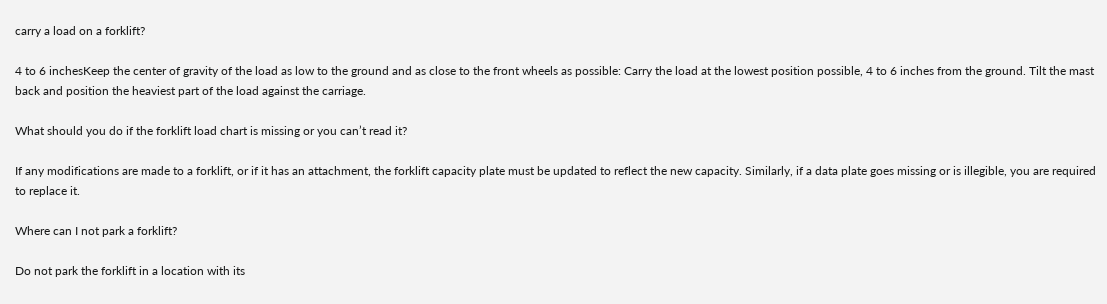carry a load on a forklift?

4 to 6 inchesKeep the center of gravity of the load as low to the ground and as close to the front wheels as possible: Carry the load at the lowest position possible, 4 to 6 inches from the ground. Tilt the mast back and position the heaviest part of the load against the carriage.

What should you do if the forklift load chart is missing or you can’t read it?

If any modifications are made to a forklift, or if it has an attachment, the forklift capacity plate must be updated to reflect the new capacity. Similarly, if a data plate goes missing or is illegible, you are required to replace it.

Where can I not park a forklift?

Do not park the forklift in a location with its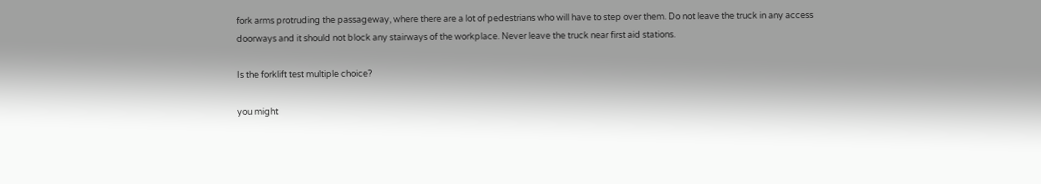fork arms protruding the passageway, where there are a lot of pedestrians who will have to step over them. Do not leave the truck in any access doorways and it should not block any stairways of the workplace. Never leave the truck near first aid stations.

Is the forklift test multiple choice?

you might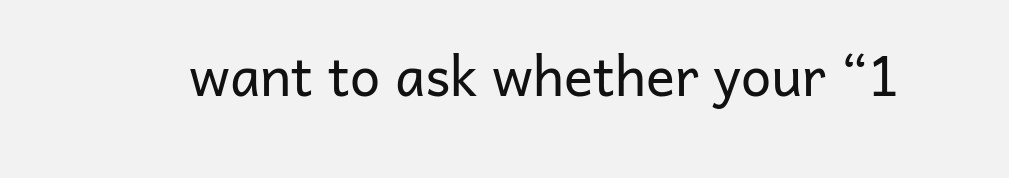want to ask whether your “1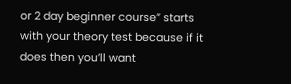or 2 day beginner course” starts with your theory test because if it does then you’ll want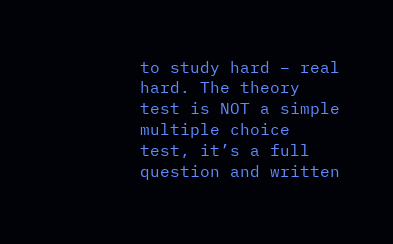to study hard – real hard. The theory test is NOT a simple multiple choice test, it’s a full question and written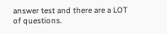answer test and there are a LOT of questions.